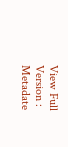View Full Version : Metadate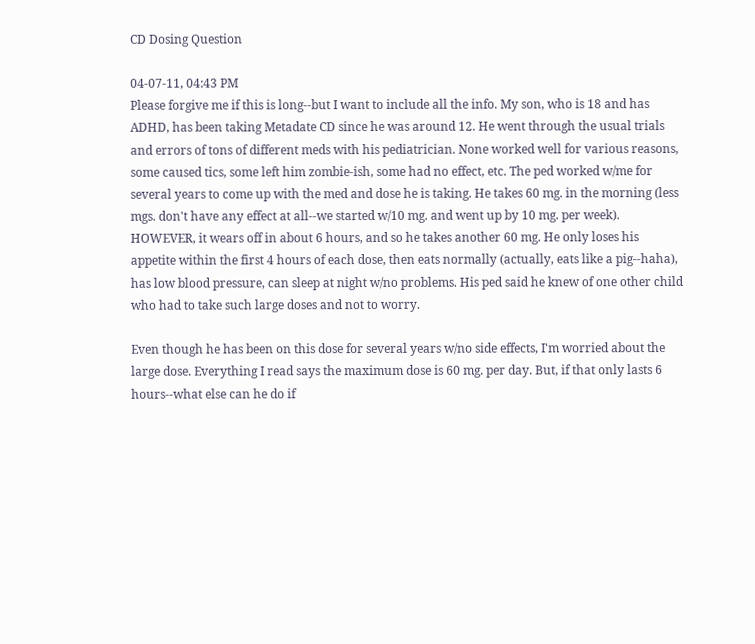CD Dosing Question

04-07-11, 04:43 PM
Please forgive me if this is long--but I want to include all the info. My son, who is 18 and has ADHD, has been taking Metadate CD since he was around 12. He went through the usual trials and errors of tons of different meds with his pediatrician. None worked well for various reasons, some caused tics, some left him zombie-ish, some had no effect, etc. The ped worked w/me for several years to come up with the med and dose he is taking. He takes 60 mg. in the morning (less mgs. don't have any effect at all--we started w/10 mg. and went up by 10 mg. per week). HOWEVER, it wears off in about 6 hours, and so he takes another 60 mg. He only loses his appetite within the first 4 hours of each dose, then eats normally (actually, eats like a pig--haha), has low blood pressure, can sleep at night w/no problems. His ped said he knew of one other child who had to take such large doses and not to worry.

Even though he has been on this dose for several years w/no side effects, I'm worried about the large dose. Everything I read says the maximum dose is 60 mg. per day. But, if that only lasts 6 hours--what else can he do if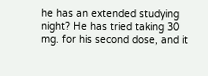he has an extended studying night? He has tried taking 30 mg. for his second dose, and it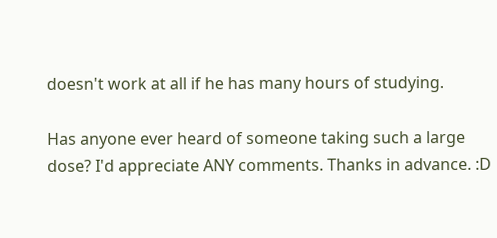doesn't work at all if he has many hours of studying.

Has anyone ever heard of someone taking such a large dose? I'd appreciate ANY comments. Thanks in advance. :D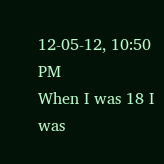12-05-12, 10:50 PM
When I was 18 I was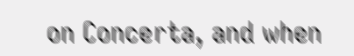on Concerta, and when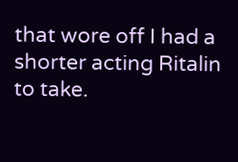that wore off I had a shorter acting Ritalin to take.